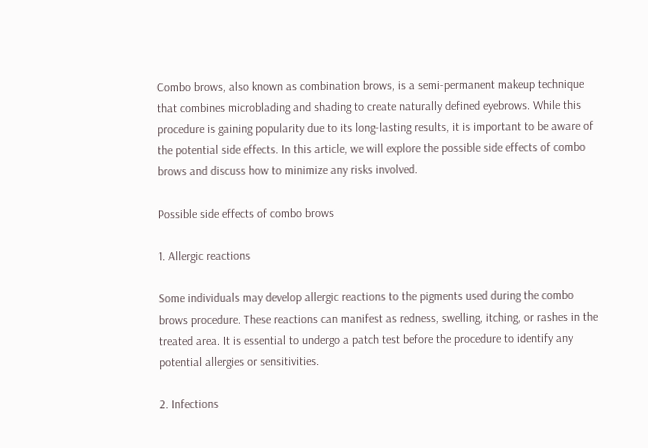Combo brows, also known as combination brows, is a semi-permanent makeup technique that combines microblading and shading to create naturally defined eyebrows. While this procedure is gaining popularity due to its long-lasting results, it is important to be aware of the potential side effects. In this article, we will explore the possible side effects of combo brows and discuss how to minimize any risks involved.

Possible side effects of combo brows

1. Allergic reactions

Some individuals may develop allergic reactions to the pigments used during the combo brows procedure. These reactions can manifest as redness, swelling, itching, or rashes in the treated area. It is essential to undergo a patch test before the procedure to identify any potential allergies or sensitivities.

2. Infections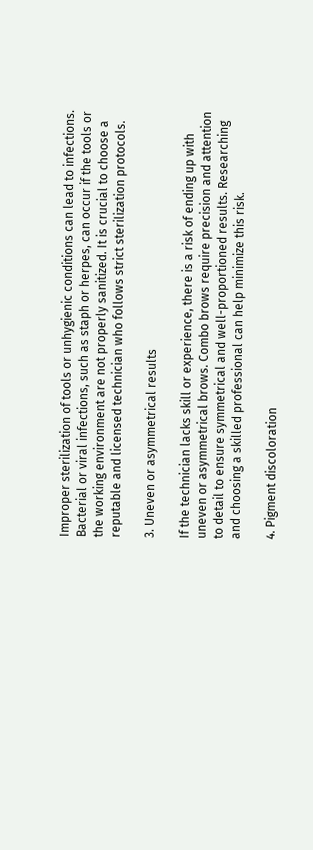Improper sterilization of tools or unhygienic conditions can lead to infections. Bacterial or viral infections, such as staph or herpes, can occur if the tools or the working environment are not properly sanitized. It is crucial to choose a reputable and licensed technician who follows strict sterilization protocols.

3. Uneven or asymmetrical results

If the technician lacks skill or experience, there is a risk of ending up with uneven or asymmetrical brows. Combo brows require precision and attention to detail to ensure symmetrical and well-proportioned results. Researching and choosing a skilled professional can help minimize this risk.

4. Pigment discoloration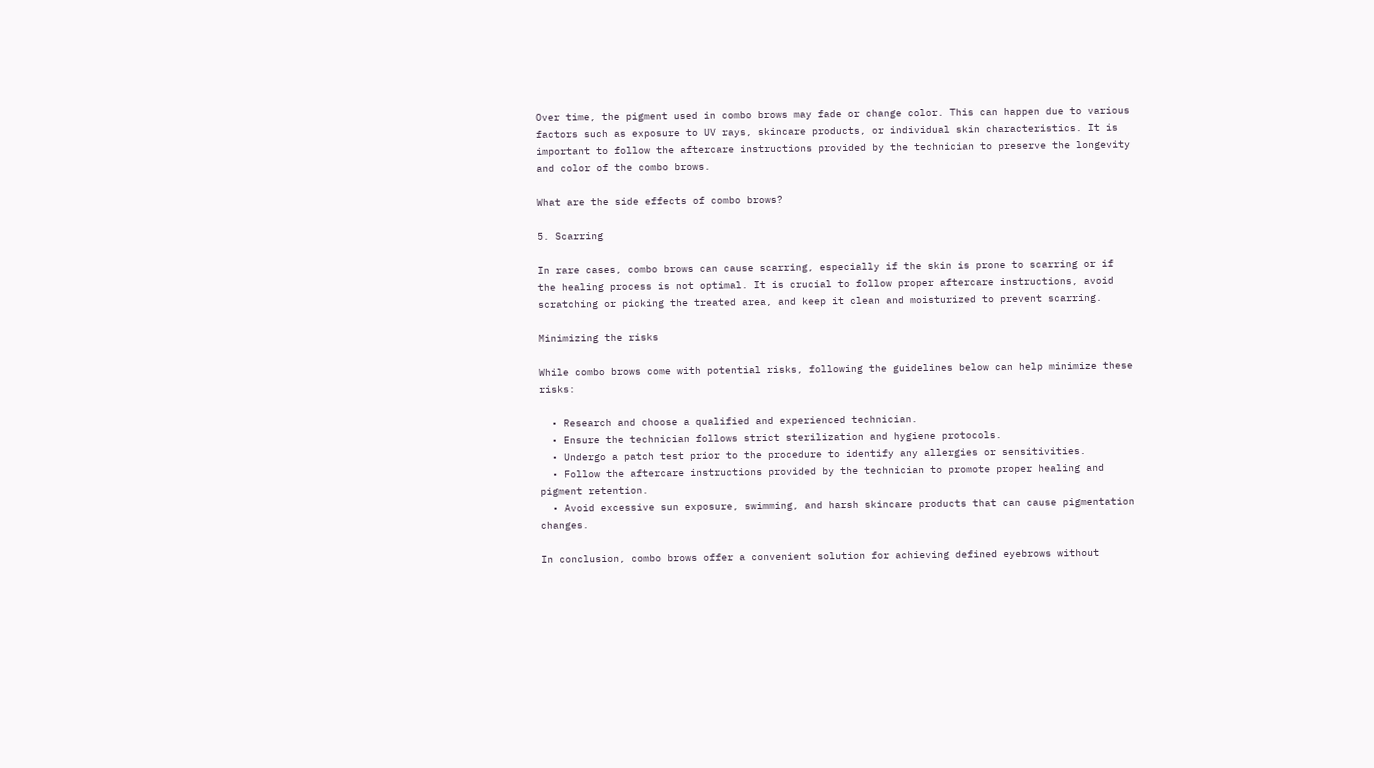Over time, the pigment used in combo brows may fade or change color. This can happen due to various factors such as exposure to UV rays, skincare products, or individual skin characteristics. It is important to follow the aftercare instructions provided by the technician to preserve the longevity and color of the combo brows.

What are the side effects of combo brows?

5. Scarring

In rare cases, combo brows can cause scarring, especially if the skin is prone to scarring or if the healing process is not optimal. It is crucial to follow proper aftercare instructions, avoid scratching or picking the treated area, and keep it clean and moisturized to prevent scarring.

Minimizing the risks

While combo brows come with potential risks, following the guidelines below can help minimize these risks:

  • Research and choose a qualified and experienced technician.
  • Ensure the technician follows strict sterilization and hygiene protocols.
  • Undergo a patch test prior to the procedure to identify any allergies or sensitivities.
  • Follow the aftercare instructions provided by the technician to promote proper healing and pigment retention.
  • Avoid excessive sun exposure, swimming, and harsh skincare products that can cause pigmentation changes.

In conclusion, combo brows offer a convenient solution for achieving defined eyebrows without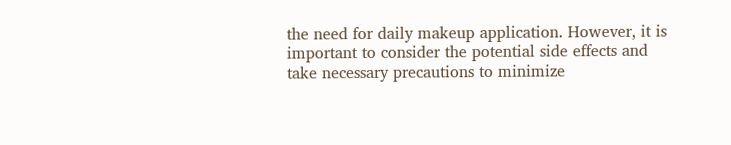the need for daily makeup application. However, it is important to consider the potential side effects and take necessary precautions to minimize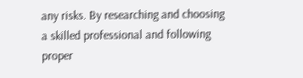any risks. By researching and choosing a skilled professional and following proper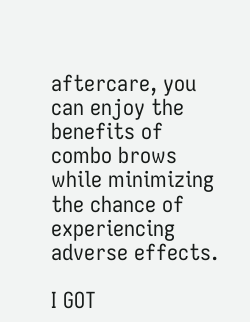aftercare, you can enjoy the benefits of combo brows while minimizing the chance of experiencing adverse effects.

I GOT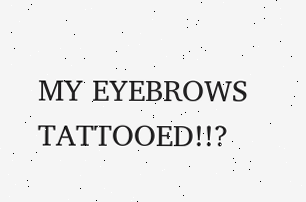MY EYEBROWS TATTOOED!!?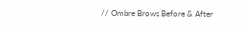// Ombre Brows Before & After